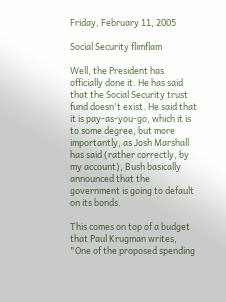Friday, February 11, 2005

Social Security flimflam

Well, the President has officially done it. He has said that the Social Security trust fund doesn't exist. He said that it is pay-as-you-go, which it is to some degree, but more importantly, as Josh Marshall has said (rather correctly, by my account), Bush basically announced that the government is going to default on its bonds.

This comes on top of a budget that Paul Krugman writes, "One of the proposed spending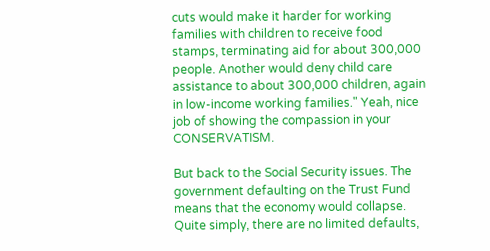cuts would make it harder for working families with children to receive food stamps, terminating aid for about 300,000 people. Another would deny child care assistance to about 300,000 children, again in low-income working families." Yeah, nice job of showing the compassion in your CONSERVATISM.

But back to the Social Security issues. The government defaulting on the Trust Fund means that the economy would collapse. Quite simply, there are no limited defaults,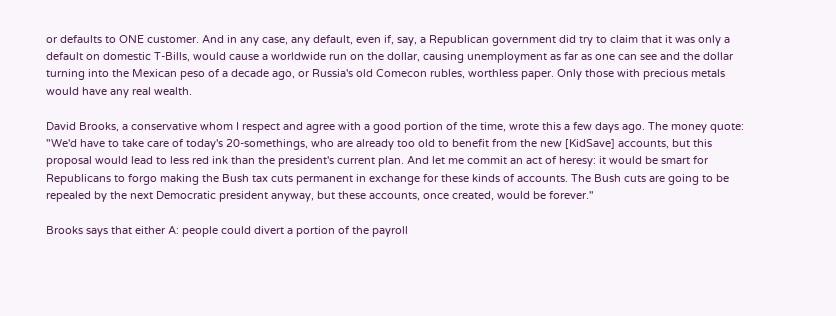or defaults to ONE customer. And in any case, any default, even if, say, a Republican government did try to claim that it was only a default on domestic T-Bills, would cause a worldwide run on the dollar, causing unemployment as far as one can see and the dollar turning into the Mexican peso of a decade ago, or Russia's old Comecon rubles, worthless paper. Only those with precious metals would have any real wealth.

David Brooks, a conservative whom I respect and agree with a good portion of the time, wrote this a few days ago. The money quote: "We'd have to take care of today's 20-somethings, who are already too old to benefit from the new [KidSave] accounts, but this proposal would lead to less red ink than the president's current plan. And let me commit an act of heresy: it would be smart for Republicans to forgo making the Bush tax cuts permanent in exchange for these kinds of accounts. The Bush cuts are going to be repealed by the next Democratic president anyway, but these accounts, once created, would be forever."

Brooks says that either A: people could divert a portion of the payroll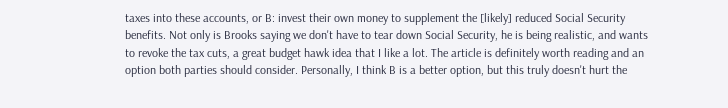taxes into these accounts, or B: invest their own money to supplement the [likely] reduced Social Security benefits. Not only is Brooks saying we don't have to tear down Social Security, he is being realistic, and wants to revoke the tax cuts, a great budget hawk idea that I like a lot. The article is definitely worth reading and an option both parties should consider. Personally, I think B is a better option, but this truly doesn't hurt the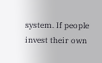system. If people invest their own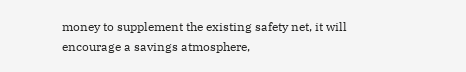money to supplement the existing safety net, it will encourage a savings atmosphere,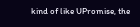kind of like UPromise, the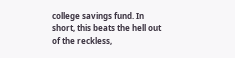college savings fund. In short, this beats the hell out of the reckless,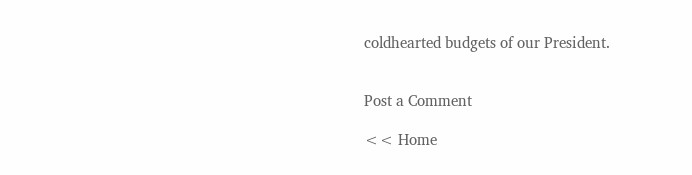coldhearted budgets of our President.


Post a Comment

<< Home